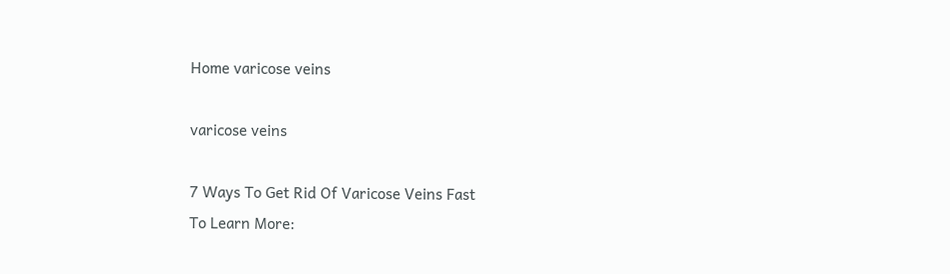Home varicose veins

varicose veins

7 Ways To Get Rid Of Varicose Veins Fast
To Learn More: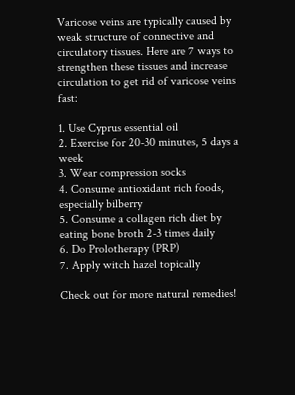Varicose veins are typically caused by weak structure of connective and circulatory tissues. Here are 7 ways to strengthen these tissues and increase circulation to get rid of varicose veins fast:

1. Use Cyprus essential oil
2. Exercise for 20-30 minutes, 5 days a week
3. Wear compression socks
4. Consume antioxidant rich foods, especially bilberry
5. Consume a collagen rich diet by eating bone broth 2-3 times daily
6. Do Prolotherapy (PRP)
7. Apply witch hazel topically

Check out for more natural remedies!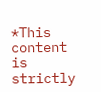*This content is strictly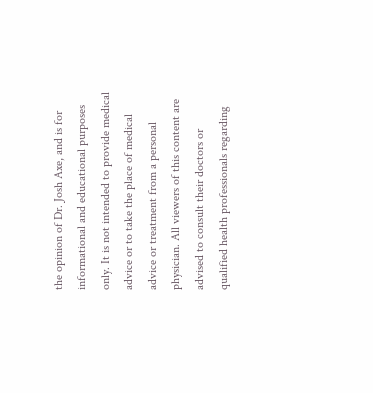the opinion of Dr. Josh Axe, and is for informational and educational purposes only. It is not intended to provide medical advice or to take the place of medical advice or treatment from a personal physician. All viewers of this content are advised to consult their doctors or qualified health professionals regarding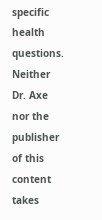specific health questions. Neither Dr. Axe nor the publisher of this content takes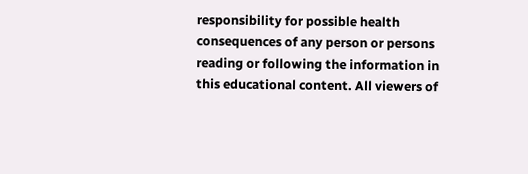responsibility for possible health consequences of any person or persons reading or following the information in this educational content. All viewers of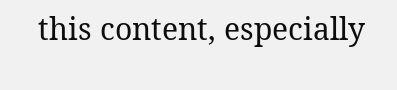this content, especially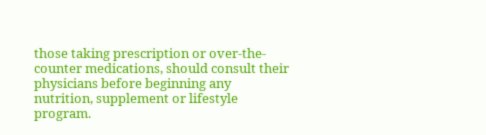those taking prescription or over-the-counter medications, should consult their physicians before beginning any nutrition, supplement or lifestyle program.